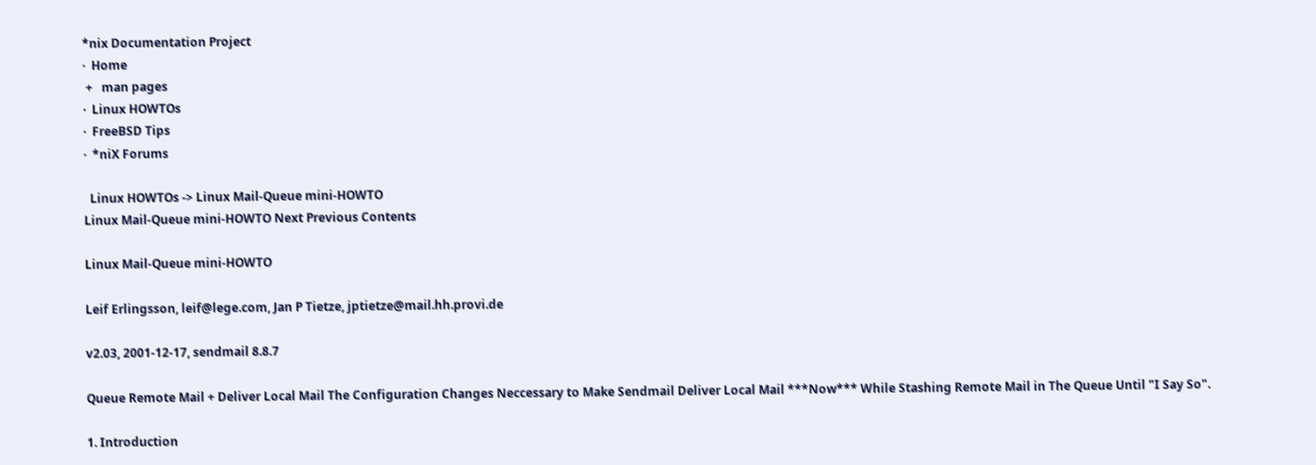*nix Documentation Project
·  Home
 +   man pages
·  Linux HOWTOs
·  FreeBSD Tips
·  *niX Forums

  Linux HOWTOs -> Linux Mail-Queue mini-HOWTO
Linux Mail-Queue mini-HOWTO Next Previous Contents

Linux Mail-Queue mini-HOWTO

Leif Erlingsson, leif@lege.com, Jan P Tietze, jptietze@mail.hh.provi.de

v2.03, 2001-12-17, sendmail 8.8.7

Queue Remote Mail + Deliver Local Mail The Configuration Changes Neccessary to Make Sendmail Deliver Local Mail ***Now*** While Stashing Remote Mail in The Queue Until "I Say So".

1. Introduction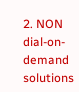2. NON dial-on-demand solutions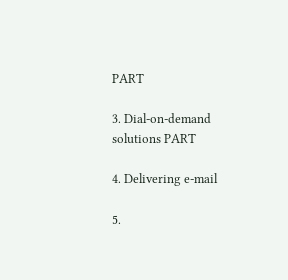PART

3. Dial-on-demand solutions PART

4. Delivering e-mail

5.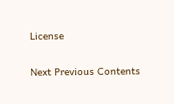License

Next Previous Contents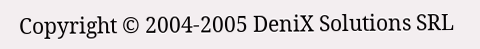Copyright © 2004-2005 DeniX Solutions SRL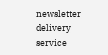newsletter delivery service